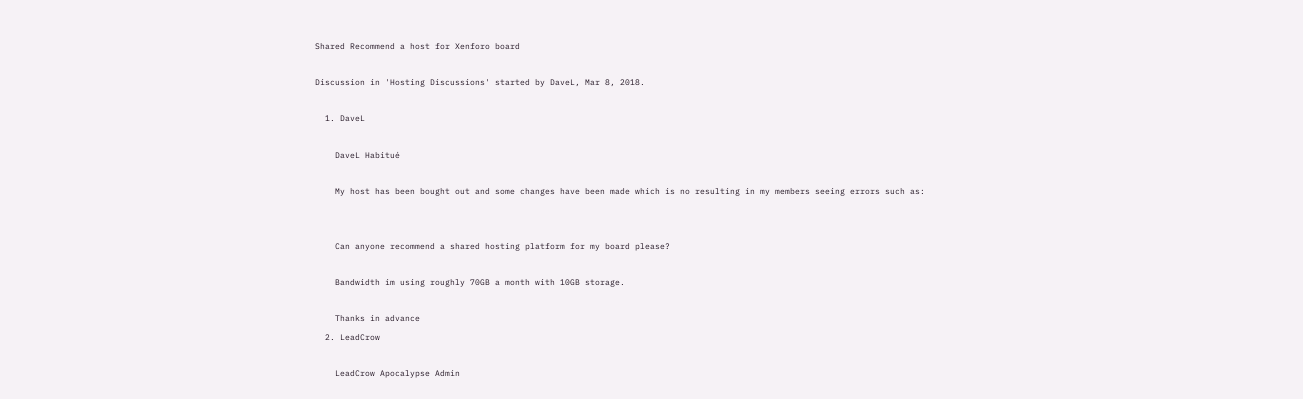Shared Recommend a host for Xenforo board

Discussion in 'Hosting Discussions' started by DaveL, Mar 8, 2018.

  1. DaveL

    DaveL Habitué

    My host has been bought out and some changes have been made which is no resulting in my members seeing errors such as:


    Can anyone recommend a shared hosting platform for my board please?

    Bandwidth im using roughly 70GB a month with 10GB storage.

    Thanks in advance
  2. LeadCrow

    LeadCrow Apocalypse Admin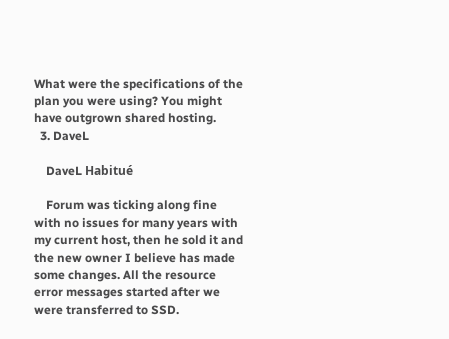What were the specifications of the plan you were using? You might have outgrown shared hosting.
  3. DaveL

    DaveL Habitué

    Forum was ticking along fine with no issues for many years with my current host, then he sold it and the new owner I believe has made some changes. All the resource error messages started after we were transferred to SSD.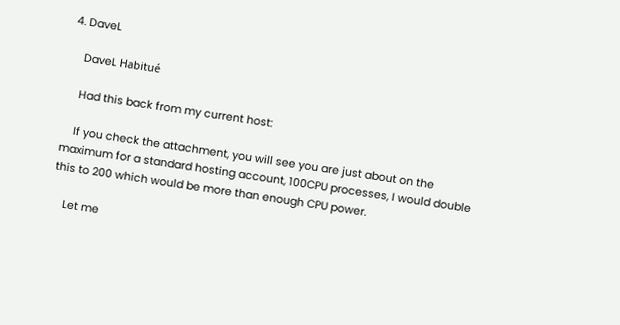4. DaveL

    DaveL Habitué

    Had this back from my current host:

    If you check the attachment, you will see you are just about on the maximum for a standard hosting account, 100CPU processes, I would double this to 200 which would be more than enough CPU power.

    Let me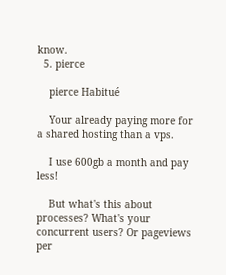know.
  5. pierce

    pierce Habitué

    Your already paying more for a shared hosting than a vps.

    I use 600gb a month and pay less!

    But what's this about processes? What's your concurrent users? Or pageviews per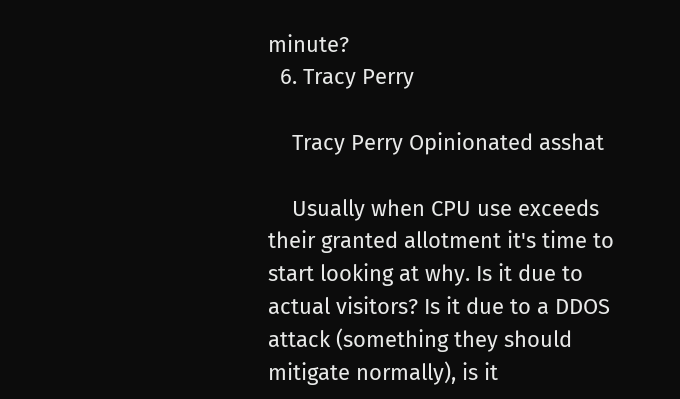minute?
  6. Tracy Perry

    Tracy Perry Opinionated asshat

    Usually when CPU use exceeds their granted allotment it's time to start looking at why. Is it due to actual visitors? Is it due to a DDOS attack (something they should mitigate normally), is it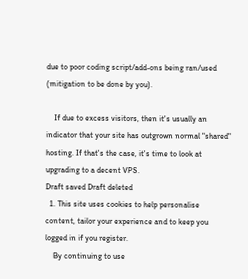due to poor coding script/add-ons being ran/used (mitigation to be done by you).

    If due to excess visitors, then it's usually an indicator that your site has outgrown normal "shared" hosting. If that's the case, it's time to look at upgrading to a decent VPS.
Draft saved Draft deleted
  1. This site uses cookies to help personalise content, tailor your experience and to keep you logged in if you register.
    By continuing to use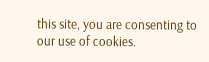this site, you are consenting to our use of cookies.